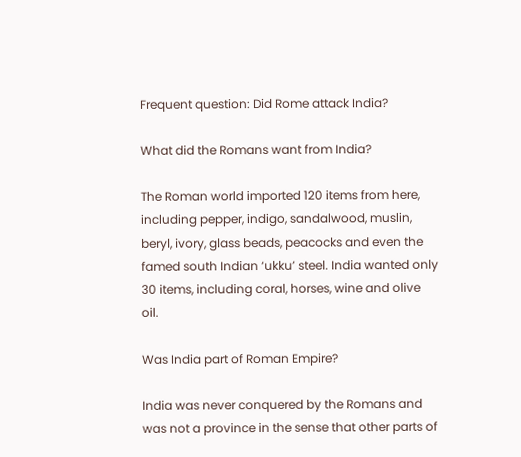Frequent question: Did Rome attack India?

What did the Romans want from India?

The Roman world imported 120 items from here, including pepper, indigo, sandalwood, muslin, beryl, ivory, glass beads, peacocks and even the famed south Indian ‘ukku’ steel. India wanted only 30 items, including coral, horses, wine and olive oil.

Was India part of Roman Empire?

India was never conquered by the Romans and was not a province in the sense that other parts of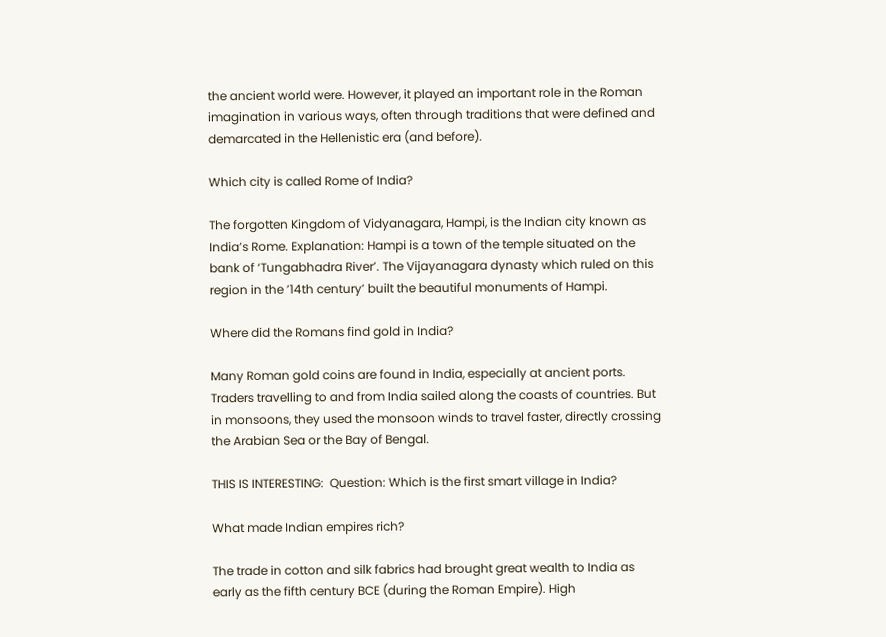the ancient world were. However, it played an important role in the Roman imagination in various ways, often through traditions that were defined and demarcated in the Hellenistic era (and before).

Which city is called Rome of India?

The forgotten Kingdom of Vidyanagara, Hampi, is the Indian city known as India’s Rome. Explanation: Hampi is a town of the temple situated on the bank of ‘Tungabhadra River’. The Vijayanagara dynasty which ruled on this region in the ’14th century’ built the beautiful monuments of Hampi.

Where did the Romans find gold in India?

Many Roman gold coins are found in India, especially at ancient ports. Traders travelling to and from India sailed along the coasts of countries. But in monsoons, they used the monsoon winds to travel faster, directly crossing the Arabian Sea or the Bay of Bengal.

THIS IS INTERESTING:  Question: Which is the first smart village in India?

What made Indian empires rich?

The trade in cotton and silk fabrics had brought great wealth to India as early as the fifth century BCE (during the Roman Empire). High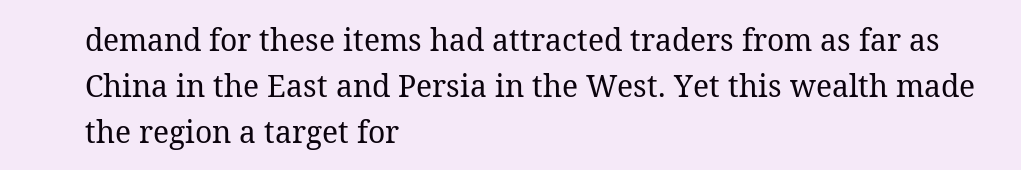demand for these items had attracted traders from as far as China in the East and Persia in the West. Yet this wealth made the region a target for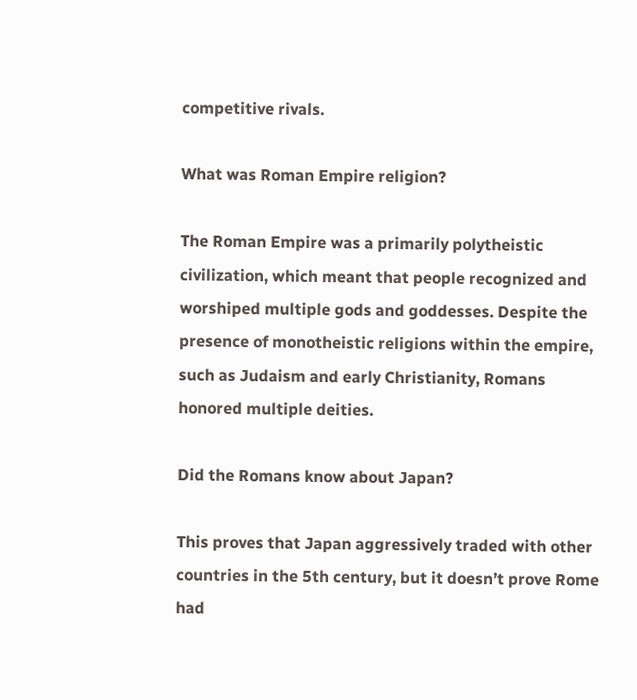competitive rivals.

What was Roman Empire religion?

The Roman Empire was a primarily polytheistic civilization, which meant that people recognized and worshiped multiple gods and goddesses. Despite the presence of monotheistic religions within the empire, such as Judaism and early Christianity, Romans honored multiple deities.

Did the Romans know about Japan?

This proves that Japan aggressively traded with other countries in the 5th century, but it doesn’t prove Rome had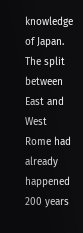knowledge of Japan. The split between East and West Rome had already happened 200 years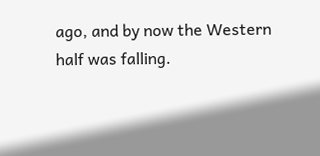ago, and by now the Western half was falling.